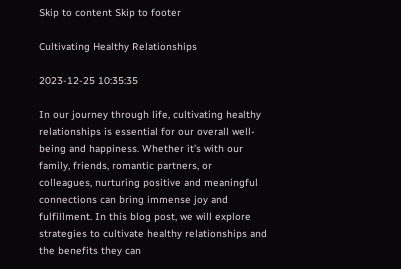Skip to content Skip to footer

Cultivating Healthy Relationships

2023-12-25 10:35:35

In our journey through life, cultivating healthy relationships is essential for our overall well-being and happiness. Whether it’s with our family, friends, romantic partners, or colleagues, nurturing positive and meaningful connections can bring immense joy and fulfillment. In this blog post, we will explore strategies to cultivate healthy relationships and the benefits they can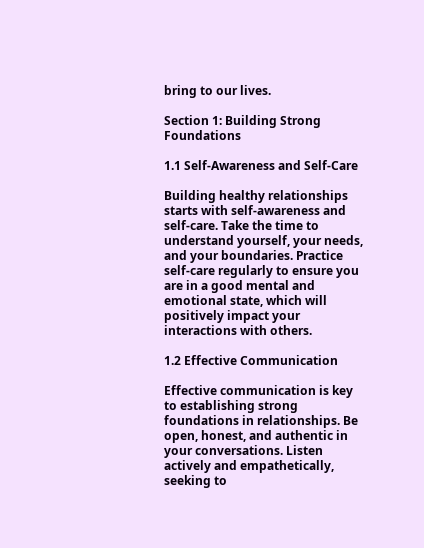bring to our lives.

Section 1: Building Strong Foundations

1.1 Self-Awareness and Self-Care

Building healthy relationships starts with self-awareness and self-care. Take the time to understand yourself, your needs, and your boundaries. Practice self-care regularly to ensure you are in a good mental and emotional state, which will positively impact your interactions with others.

1.2 Effective Communication

Effective communication is key to establishing strong foundations in relationships. Be open, honest, and authentic in your conversations. Listen actively and empathetically, seeking to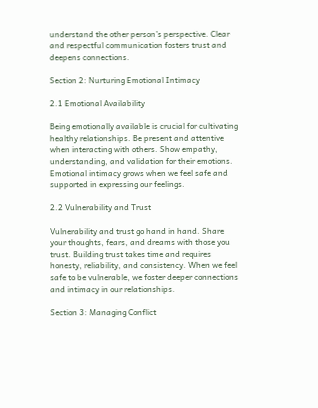understand the other person’s perspective. Clear and respectful communication fosters trust and deepens connections.

Section 2: Nurturing Emotional Intimacy

2.1 Emotional Availability

Being emotionally available is crucial for cultivating healthy relationships. Be present and attentive when interacting with others. Show empathy, understanding, and validation for their emotions. Emotional intimacy grows when we feel safe and supported in expressing our feelings.

2.2 Vulnerability and Trust

Vulnerability and trust go hand in hand. Share your thoughts, fears, and dreams with those you trust. Building trust takes time and requires honesty, reliability, and consistency. When we feel safe to be vulnerable, we foster deeper connections and intimacy in our relationships.

Section 3: Managing Conflict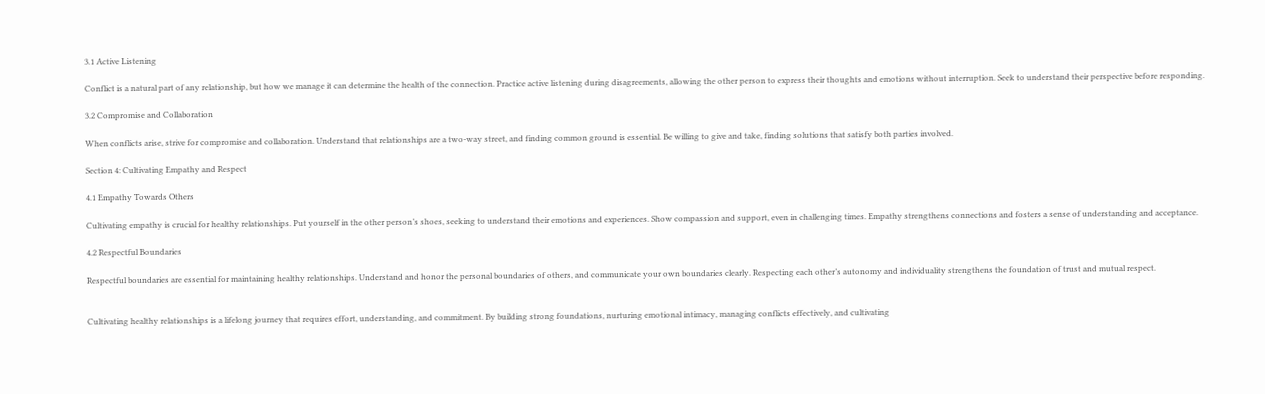3.1 Active Listening

Conflict is a natural part of any relationship, but how we manage it can determine the health of the connection. Practice active listening during disagreements, allowing the other person to express their thoughts and emotions without interruption. Seek to understand their perspective before responding.

3.2 Compromise and Collaboration

When conflicts arise, strive for compromise and collaboration. Understand that relationships are a two-way street, and finding common ground is essential. Be willing to give and take, finding solutions that satisfy both parties involved.

Section 4: Cultivating Empathy and Respect

4.1 Empathy Towards Others

Cultivating empathy is crucial for healthy relationships. Put yourself in the other person’s shoes, seeking to understand their emotions and experiences. Show compassion and support, even in challenging times. Empathy strengthens connections and fosters a sense of understanding and acceptance.

4.2 Respectful Boundaries

Respectful boundaries are essential for maintaining healthy relationships. Understand and honor the personal boundaries of others, and communicate your own boundaries clearly. Respecting each other’s autonomy and individuality strengthens the foundation of trust and mutual respect.


Cultivating healthy relationships is a lifelong journey that requires effort, understanding, and commitment. By building strong foundations, nurturing emotional intimacy, managing conflicts effectively, and cultivating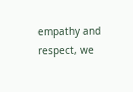empathy and respect, we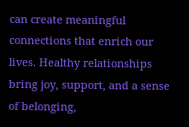can create meaningful connections that enrich our lives. Healthy relationships bring joy, support, and a sense of belonging,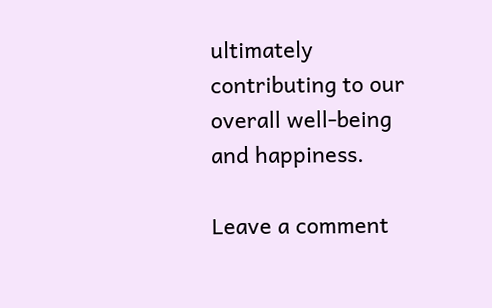ultimately contributing to our overall well-being and happiness.

Leave a comment